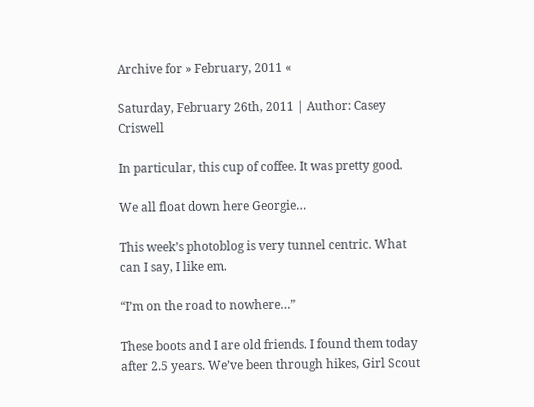Archive for » February, 2011 «

Saturday, February 26th, 2011 | Author: Casey Criswell

In particular, this cup of coffee. It was pretty good.

We all float down here Georgie…

This week’s photoblog is very tunnel centric. What can I say, I like em.

“I’m on the road to nowhere…”

These boots and I are old friends. I found them today after 2.5 years. We’ve been through hikes, Girl Scout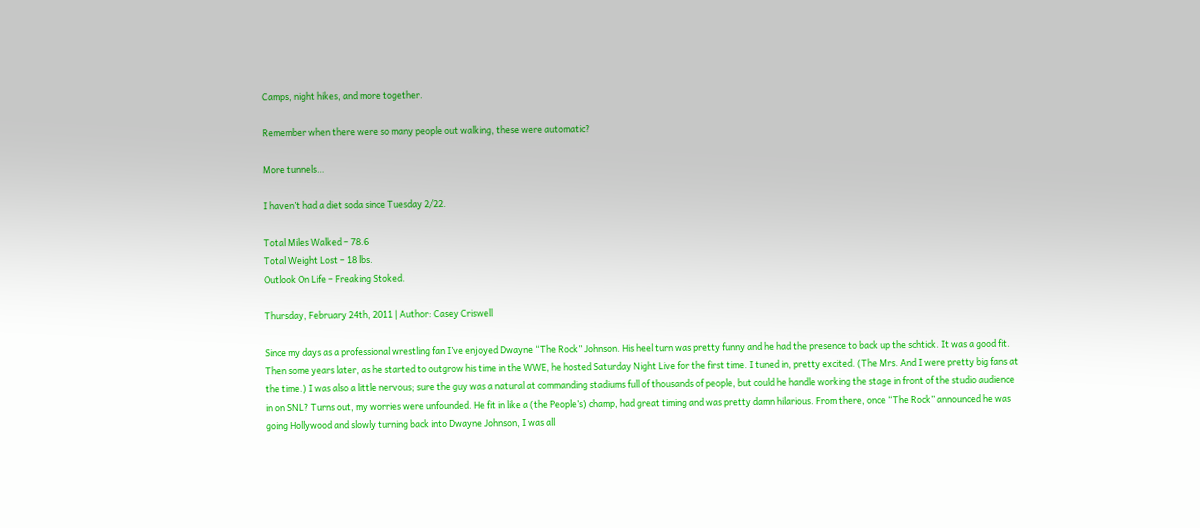Camps, night hikes, and more together.

Remember when there were so many people out walking, these were automatic?

More tunnels…

I haven’t had a diet soda since Tuesday 2/22.

Total Miles Walked – 78.6
Total Weight Lost – 18 lbs.
Outlook On Life – Freaking Stoked.

Thursday, February 24th, 2011 | Author: Casey Criswell

Since my days as a professional wrestling fan I’ve enjoyed Dwayne “The Rock” Johnson. His heel turn was pretty funny and he had the presence to back up the schtick. It was a good fit. Then some years later, as he started to outgrow his time in the WWE, he hosted Saturday Night Live for the first time. I tuned in, pretty excited. (The Mrs. And I were pretty big fans at the time.) I was also a little nervous; sure the guy was a natural at commanding stadiums full of thousands of people, but could he handle working the stage in front of the studio audience in on SNL? Turns out, my worries were unfounded. He fit in like a (the People’s) champ, had great timing and was pretty damn hilarious. From there, once “The Rock” announced he was going Hollywood and slowly turning back into Dwayne Johnson, I was all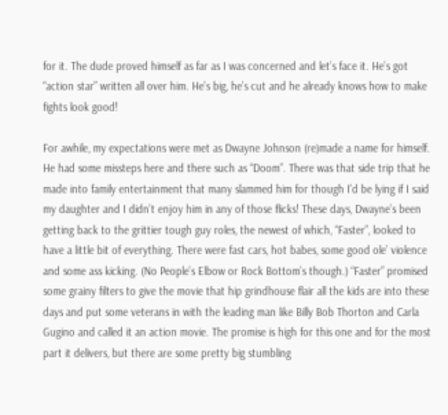for it. The dude proved himself as far as I was concerned and let’s face it. He’s got “action star” written all over him. He’s big, he’s cut and he already knows how to make fights look good!

For awhile, my expectations were met as Dwayne Johnson (re)made a name for himself. He had some missteps here and there such as “Doom”. There was that side trip that he made into family entertainment that many slammed him for though I’d be lying if I said my daughter and I didn’t enjoy him in any of those flicks! These days, Dwayne’s been getting back to the grittier tough guy roles, the newest of which, “Faster”, looked to have a little bit of everything. There were fast cars, hot babes, some good ole’ violence and some ass kicking. (No People’s Elbow or Rock Bottom’s though.) “Faster” promised some grainy filters to give the movie that hip grindhouse flair all the kids are into these days and put some veterans in with the leading man like Billy Bob Thorton and Carla Gugino and called it an action movie. The promise is high for this one and for the most part it delivers, but there are some pretty big stumbling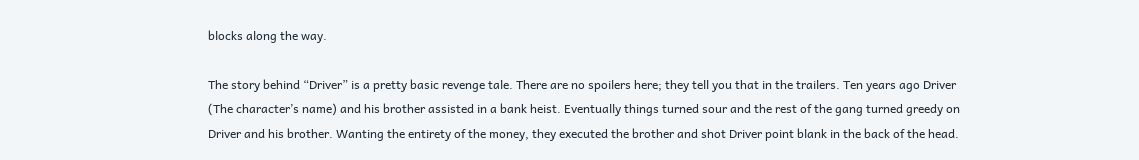blocks along the way.

The story behind “Driver” is a pretty basic revenge tale. There are no spoilers here; they tell you that in the trailers. Ten years ago Driver (The character’s name) and his brother assisted in a bank heist. Eventually things turned sour and the rest of the gang turned greedy on Driver and his brother. Wanting the entirety of the money, they executed the brother and shot Driver point blank in the back of the head.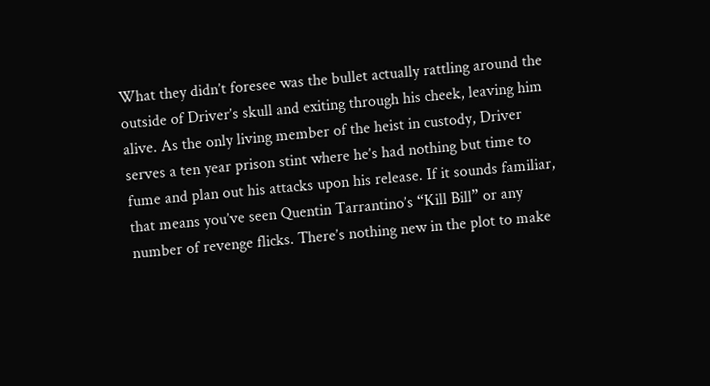What they didn’t foresee was the bullet actually rattling around the outside of Driver’s skull and exiting through his cheek, leaving him alive. As the only living member of the heist in custody, Driver serves a ten year prison stint where he’s had nothing but time to fume and plan out his attacks upon his release. If it sounds familiar, that means you’ve seen Quentin Tarrantino’s “Kill Bill” or any number of revenge flicks. There’s nothing new in the plot to make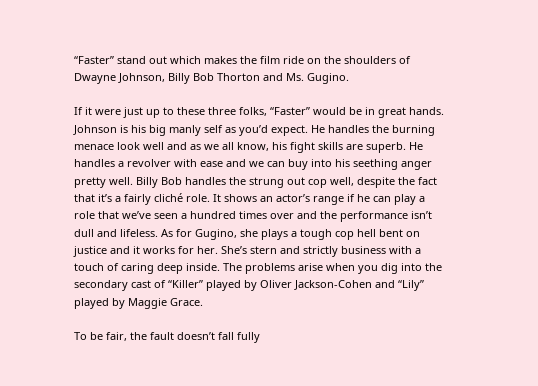“Faster” stand out which makes the film ride on the shoulders of Dwayne Johnson, Billy Bob Thorton and Ms. Gugino.

If it were just up to these three folks, “Faster” would be in great hands. Johnson is his big manly self as you’d expect. He handles the burning menace look well and as we all know, his fight skills are superb. He handles a revolver with ease and we can buy into his seething anger pretty well. Billy Bob handles the strung out cop well, despite the fact that it’s a fairly cliché role. It shows an actor’s range if he can play a role that we’ve seen a hundred times over and the performance isn’t dull and lifeless. As for Gugino, she plays a tough cop hell bent on justice and it works for her. She’s stern and strictly business with a touch of caring deep inside. The problems arise when you dig into the secondary cast of “Killer” played by Oliver Jackson-Cohen and “Lily” played by Maggie Grace.

To be fair, the fault doesn’t fall fully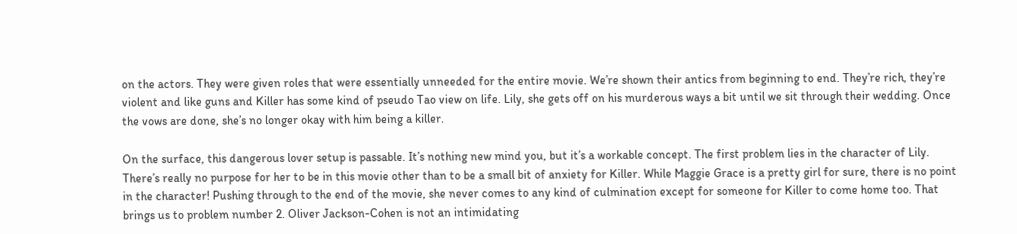on the actors. They were given roles that were essentially unneeded for the entire movie. We’re shown their antics from beginning to end. They’re rich, they’re violent and like guns and Killer has some kind of pseudo Tao view on life. Lily, she gets off on his murderous ways a bit until we sit through their wedding. Once the vows are done, she’s no longer okay with him being a killer.

On the surface, this dangerous lover setup is passable. It’s nothing new mind you, but it’s a workable concept. The first problem lies in the character of Lily. There’s really no purpose for her to be in this movie other than to be a small bit of anxiety for Killer. While Maggie Grace is a pretty girl for sure, there is no point in the character! Pushing through to the end of the movie, she never comes to any kind of culmination except for someone for Killer to come home too. That brings us to problem number 2. Oliver Jackson-Cohen is not an intimidating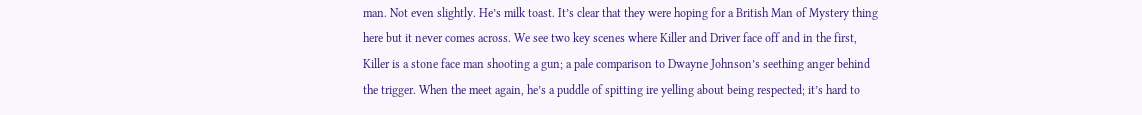man. Not even slightly. He’s milk toast. It’s clear that they were hoping for a British Man of Mystery thing here but it never comes across. We see two key scenes where Killer and Driver face off and in the first, Killer is a stone face man shooting a gun; a pale comparison to Dwayne Johnson’s seething anger behind the trigger. When the meet again, he’s a puddle of spitting ire yelling about being respected; it’s hard to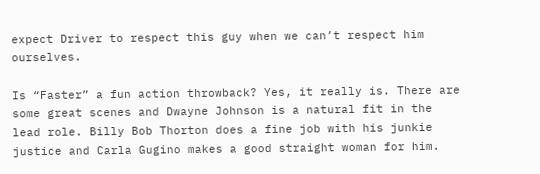expect Driver to respect this guy when we can’t respect him ourselves.

Is “Faster” a fun action throwback? Yes, it really is. There are some great scenes and Dwayne Johnson is a natural fit in the lead role. Billy Bob Thorton does a fine job with his junkie justice and Carla Gugino makes a good straight woman for him.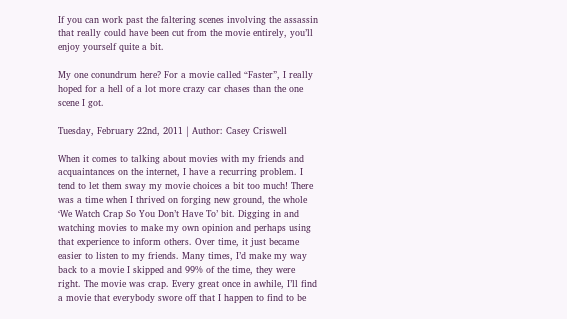If you can work past the faltering scenes involving the assassin that really could have been cut from the movie entirely, you’ll enjoy yourself quite a bit.

My one conundrum here? For a movie called “Faster”, I really hoped for a hell of a lot more crazy car chases than the one scene I got.

Tuesday, February 22nd, 2011 | Author: Casey Criswell

When it comes to talking about movies with my friends and acquaintances on the internet, I have a recurring problem. I tend to let them sway my movie choices a bit too much! There was a time when I thrived on forging new ground, the whole ‘We Watch Crap So You Don’t Have To’ bit. Digging in and watching movies to make my own opinion and perhaps using that experience to inform others. Over time, it just became easier to listen to my friends. Many times, I’d make my way back to a movie I skipped and 99% of the time, they were right. The movie was crap. Every great once in awhile, I’ll find a movie that everybody swore off that I happen to find to be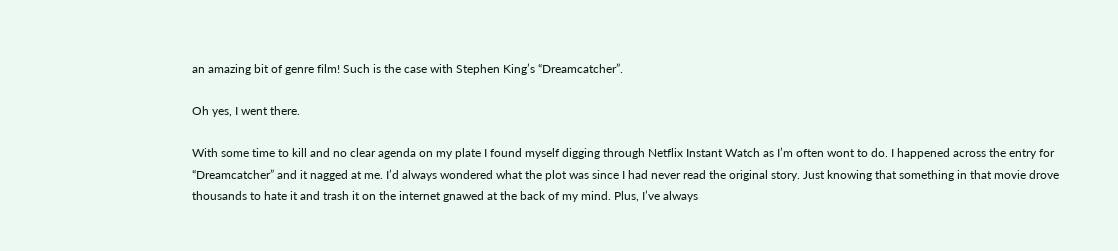an amazing bit of genre film! Such is the case with Stephen King’s “Dreamcatcher”.

Oh yes, I went there.

With some time to kill and no clear agenda on my plate I found myself digging through Netflix Instant Watch as I’m often wont to do. I happened across the entry for “Dreamcatcher” and it nagged at me. I’d always wondered what the plot was since I had never read the original story. Just knowing that something in that movie drove thousands to hate it and trash it on the internet gnawed at the back of my mind. Plus, I’ve always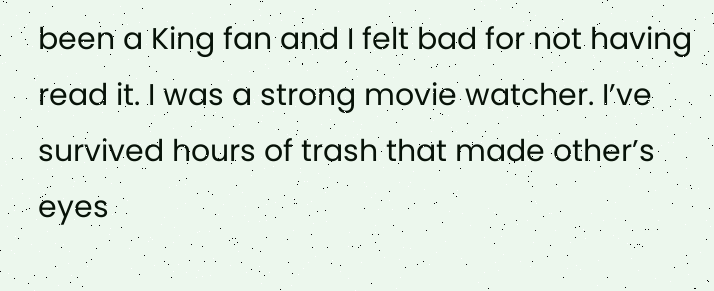been a King fan and I felt bad for not having read it. I was a strong movie watcher. I’ve survived hours of trash that made other’s eyes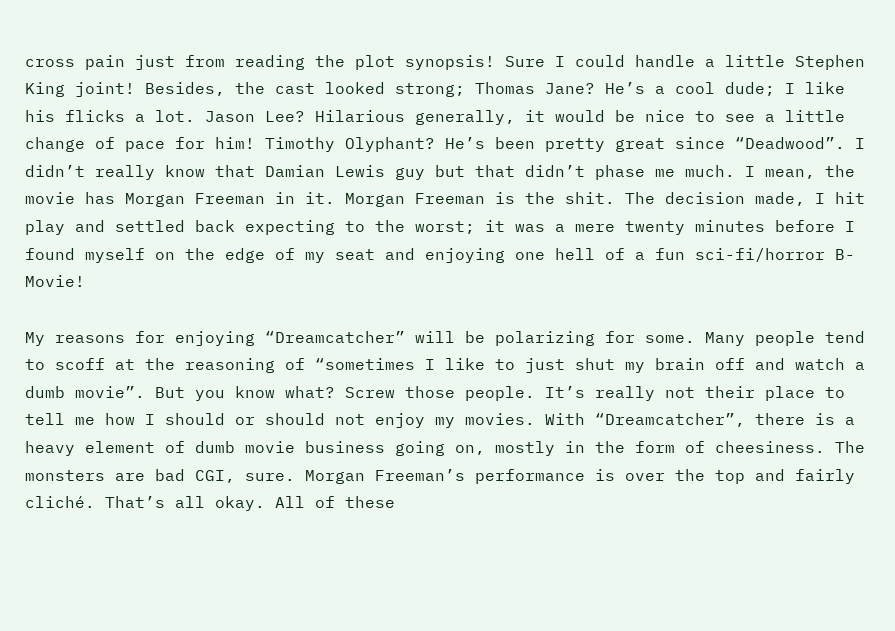cross pain just from reading the plot synopsis! Sure I could handle a little Stephen King joint! Besides, the cast looked strong; Thomas Jane? He’s a cool dude; I like his flicks a lot. Jason Lee? Hilarious generally, it would be nice to see a little change of pace for him! Timothy Olyphant? He’s been pretty great since “Deadwood”. I didn’t really know that Damian Lewis guy but that didn’t phase me much. I mean, the movie has Morgan Freeman in it. Morgan Freeman is the shit. The decision made, I hit play and settled back expecting to the worst; it was a mere twenty minutes before I found myself on the edge of my seat and enjoying one hell of a fun sci-fi/horror B-Movie!

My reasons for enjoying “Dreamcatcher” will be polarizing for some. Many people tend to scoff at the reasoning of “sometimes I like to just shut my brain off and watch a dumb movie”. But you know what? Screw those people. It’s really not their place to tell me how I should or should not enjoy my movies. With “Dreamcatcher”, there is a heavy element of dumb movie business going on, mostly in the form of cheesiness. The monsters are bad CGI, sure. Morgan Freeman’s performance is over the top and fairly cliché. That’s all okay. All of these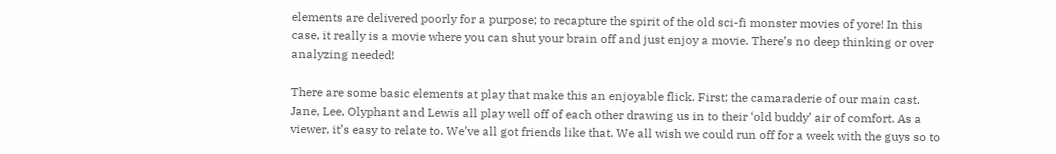elements are delivered poorly for a purpose; to recapture the spirit of the old sci-fi monster movies of yore! In this case, it really is a movie where you can shut your brain off and just enjoy a movie. There’s no deep thinking or over analyzing needed!

There are some basic elements at play that make this an enjoyable flick. First; the camaraderie of our main cast. Jane, Lee, Olyphant and Lewis all play well off of each other drawing us in to their ‘old buddy’ air of comfort. As a viewer, it’s easy to relate to. We’ve all got friends like that. We all wish we could run off for a week with the guys so to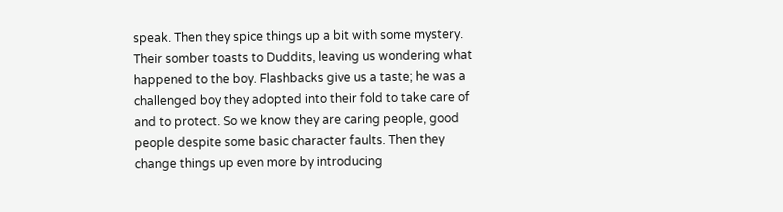speak. Then they spice things up a bit with some mystery. Their somber toasts to Duddits, leaving us wondering what happened to the boy. Flashbacks give us a taste; he was a challenged boy they adopted into their fold to take care of and to protect. So we know they are caring people, good people despite some basic character faults. Then they change things up even more by introducing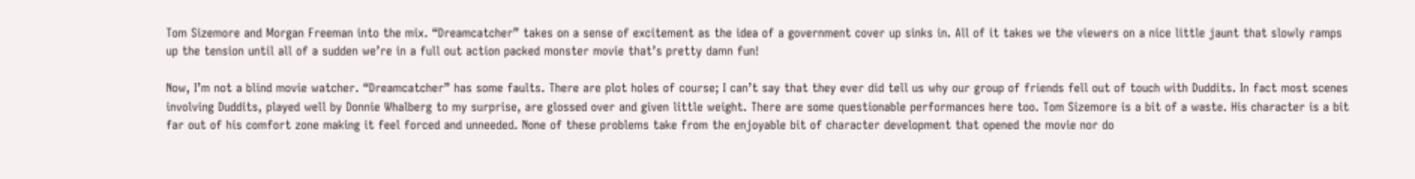Tom Sizemore and Morgan Freeman into the mix. “Dreamcatcher” takes on a sense of excitement as the idea of a government cover up sinks in. All of it takes we the viewers on a nice little jaunt that slowly ramps up the tension until all of a sudden we’re in a full out action packed monster movie that’s pretty damn fun!

Now, I’m not a blind movie watcher. “Dreamcatcher” has some faults. There are plot holes of course; I can’t say that they ever did tell us why our group of friends fell out of touch with Duddits. In fact most scenes involving Duddits, played well by Donnie Whalberg to my surprise, are glossed over and given little weight. There are some questionable performances here too. Tom Sizemore is a bit of a waste. His character is a bit far out of his comfort zone making it feel forced and unneeded. None of these problems take from the enjoyable bit of character development that opened the movie nor do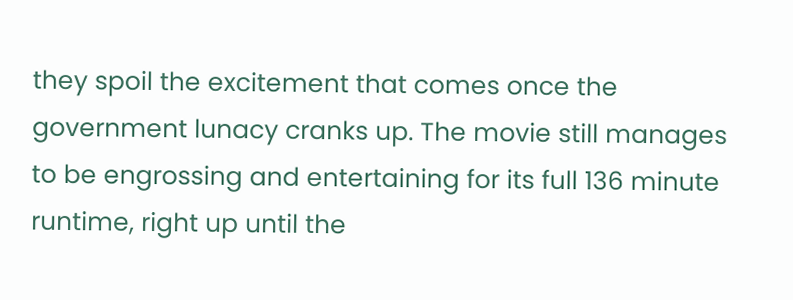they spoil the excitement that comes once the government lunacy cranks up. The movie still manages to be engrossing and entertaining for its full 136 minute runtime, right up until the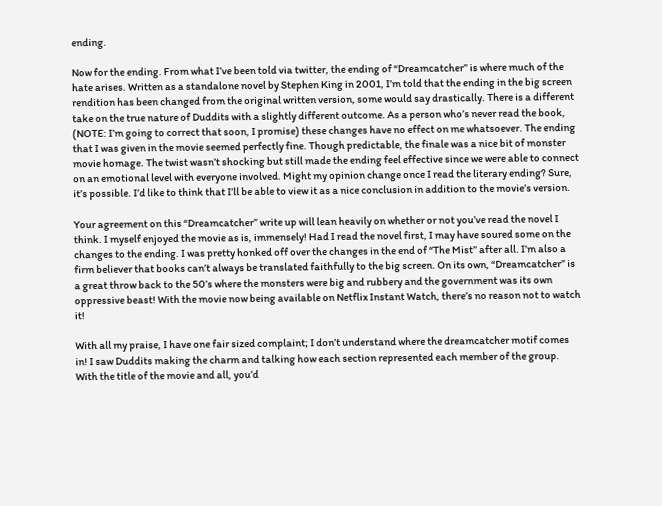ending.

Now for the ending. From what I’ve been told via twitter, the ending of “Dreamcatcher” is where much of the hate arises. Written as a standalone novel by Stephen King in 2001, I’m told that the ending in the big screen rendition has been changed from the original written version, some would say drastically. There is a different take on the true nature of Duddits with a slightly different outcome. As a person who’s never read the book, (NOTE: I’m going to correct that soon, I promise) these changes have no effect on me whatsoever. The ending that I was given in the movie seemed perfectly fine. Though predictable, the finale was a nice bit of monster movie homage. The twist wasn’t shocking but still made the ending feel effective since we were able to connect on an emotional level with everyone involved. Might my opinion change once I read the literary ending? Sure, it’s possible. I’d like to think that I’ll be able to view it as a nice conclusion in addition to the movie’s version.

Your agreement on this “Dreamcatcher” write up will lean heavily on whether or not you’ve read the novel I think. I myself enjoyed the movie as is, immensely! Had I read the novel first, I may have soured some on the changes to the ending. I was pretty honked off over the changes in the end of “The Mist” after all. I’m also a firm believer that books can’t always be translated faithfully to the big screen. On its own, “Dreamcatcher” is a great throw back to the 50’s where the monsters were big and rubbery and the government was its own oppressive beast! With the movie now being available on Netflix Instant Watch, there’s no reason not to watch it!

With all my praise, I have one fair sized complaint; I don’t understand where the dreamcatcher motif comes in! I saw Duddits making the charm and talking how each section represented each member of the group. With the title of the movie and all, you’d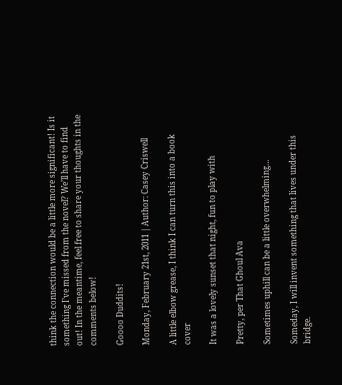think the connection would be a little more significant! Is it something I’ve missed from the novel? We’ll have to find out! In the meantime, feel free to share your thoughts in the comments below!

Goooo Duddits!

Monday, February 21st, 2011 | Author: Casey Criswell

A little elbow grease, I think I can turn this into a book cover

It was a lovely sunset that night, fun to play with

Pretty, per That Ghoul Ava

Sometimes uphill can be a little overwhelming…

Someday, I will invent something that lives under this bridge.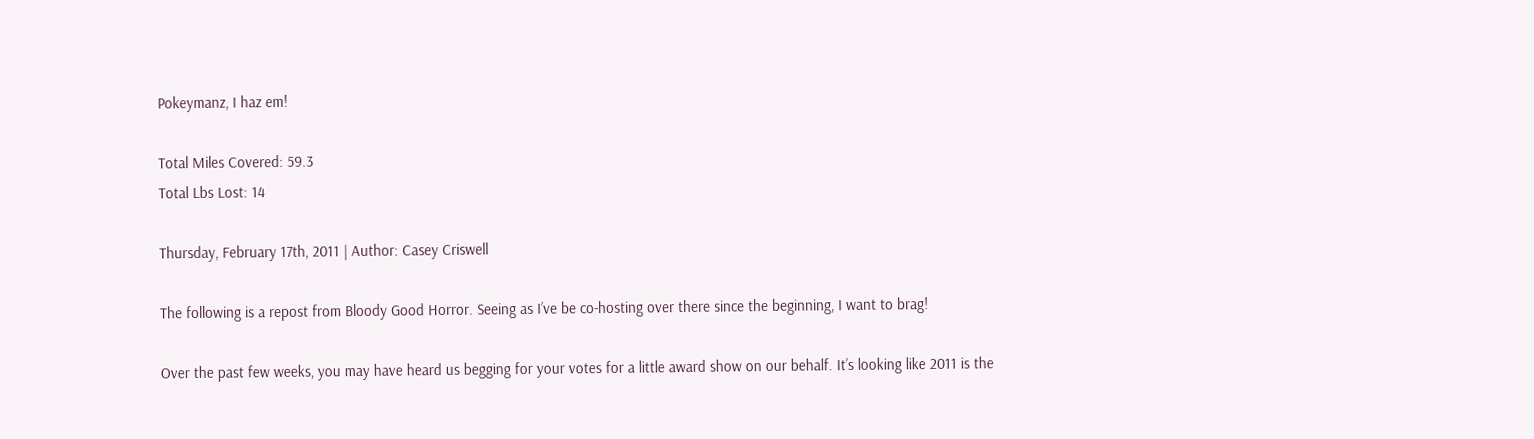Pokeymanz, I haz em!

Total Miles Covered: 59.3
Total Lbs Lost: 14

Thursday, February 17th, 2011 | Author: Casey Criswell

The following is a repost from Bloody Good Horror. Seeing as I’ve be co-hosting over there since the beginning, I want to brag!

Over the past few weeks, you may have heard us begging for your votes for a little award show on our behalf. It’s looking like 2011 is the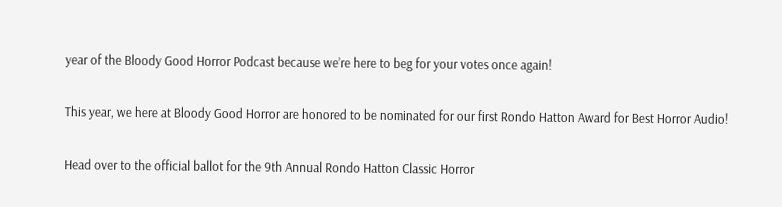year of the Bloody Good Horror Podcast because we’re here to beg for your votes once again!

This year, we here at Bloody Good Horror are honored to be nominated for our first Rondo Hatton Award for Best Horror Audio!

Head over to the official ballot for the 9th Annual Rondo Hatton Classic Horror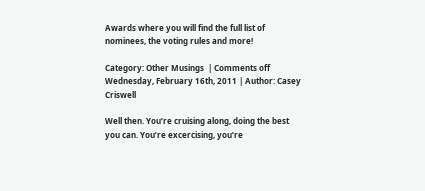Awards where you will find the full list of nominees, the voting rules and more!

Category: Other Musings  | Comments off
Wednesday, February 16th, 2011 | Author: Casey Criswell

Well then. You’re cruising along, doing the best you can. You’re excercising, you’re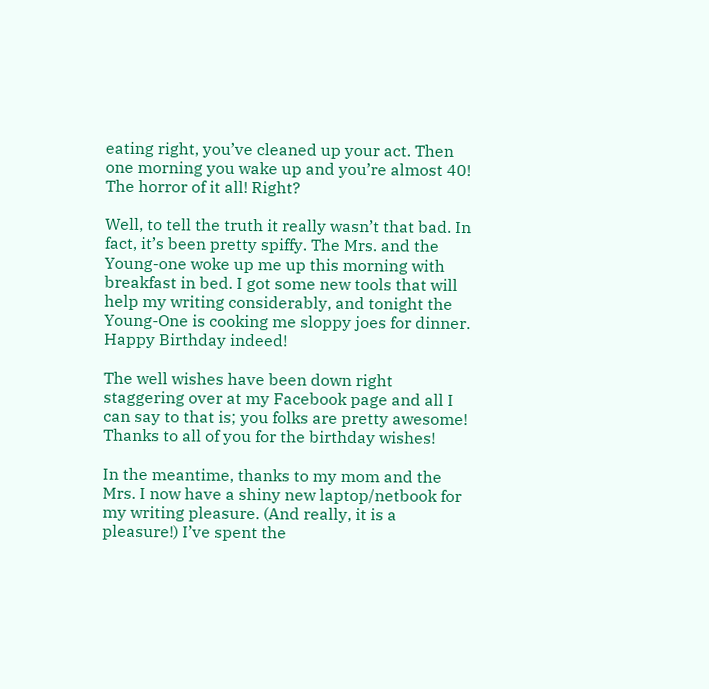eating right, you’ve cleaned up your act. Then one morning you wake up and you’re almost 40! The horror of it all! Right?

Well, to tell the truth it really wasn’t that bad. In fact, it’s been pretty spiffy. The Mrs. and the Young-one woke up me up this morning with breakfast in bed. I got some new tools that will help my writing considerably, and tonight the Young-One is cooking me sloppy joes for dinner. Happy Birthday indeed!

The well wishes have been down right staggering over at my Facebook page and all I can say to that is; you folks are pretty awesome! Thanks to all of you for the birthday wishes!

In the meantime, thanks to my mom and the Mrs. I now have a shiny new laptop/netbook for my writing pleasure. (And really, it is a pleasure!) I’ve spent the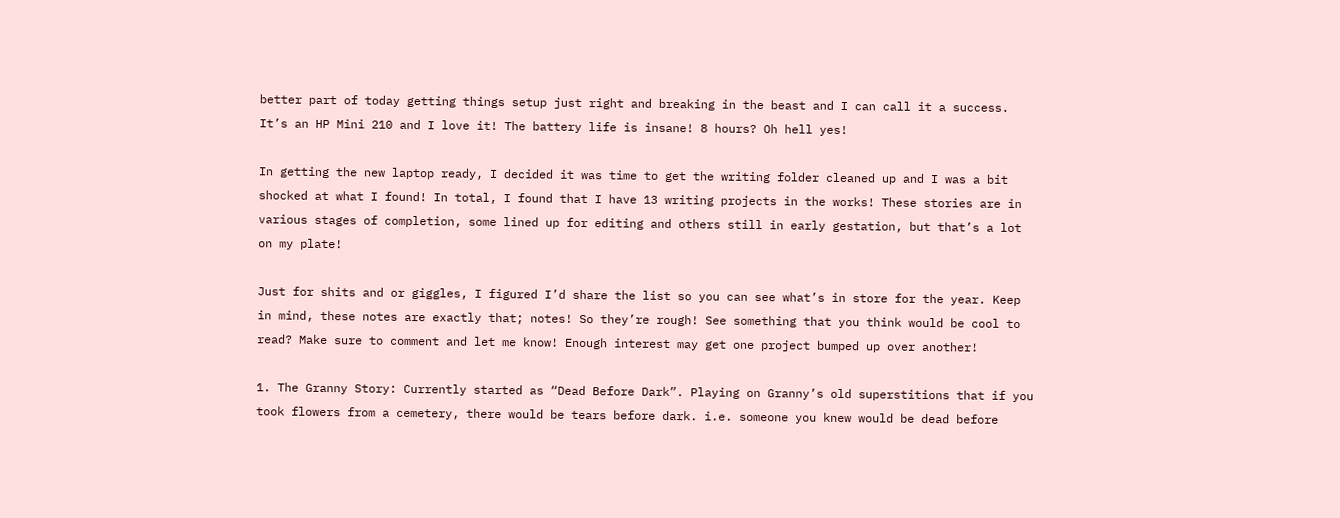better part of today getting things setup just right and breaking in the beast and I can call it a success. It’s an HP Mini 210 and I love it! The battery life is insane! 8 hours? Oh hell yes!

In getting the new laptop ready, I decided it was time to get the writing folder cleaned up and I was a bit shocked at what I found! In total, I found that I have 13 writing projects in the works! These stories are in various stages of completion, some lined up for editing and others still in early gestation, but that’s a lot on my plate!

Just for shits and or giggles, I figured I’d share the list so you can see what’s in store for the year. Keep in mind, these notes are exactly that; notes! So they’re rough! See something that you think would be cool to read? Make sure to comment and let me know! Enough interest may get one project bumped up over another!

1. The Granny Story: Currently started as “Dead Before Dark”. Playing on Granny’s old superstitions that if you took flowers from a cemetery, there would be tears before dark. i.e. someone you knew would be dead before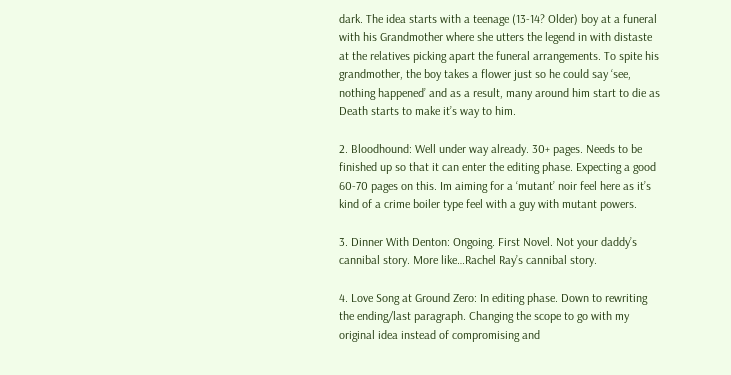dark. The idea starts with a teenage (13-14? Older) boy at a funeral with his Grandmother where she utters the legend in with distaste at the relatives picking apart the funeral arrangements. To spite his grandmother, the boy takes a flower just so he could say ‘see, nothing happened’ and as a result, many around him start to die as Death starts to make it’s way to him.

2. Bloodhound: Well under way already. 30+ pages. Needs to be finished up so that it can enter the editing phase. Expecting a good 60-70 pages on this. Im aiming for a ‘mutant’ noir feel here as it’s kind of a crime boiler type feel with a guy with mutant powers.

3. Dinner With Denton: Ongoing. First Novel. Not your daddy’s cannibal story. More like…Rachel Ray’s cannibal story.

4. Love Song at Ground Zero: In editing phase. Down to rewriting the ending/last paragraph. Changing the scope to go with my original idea instead of compromising and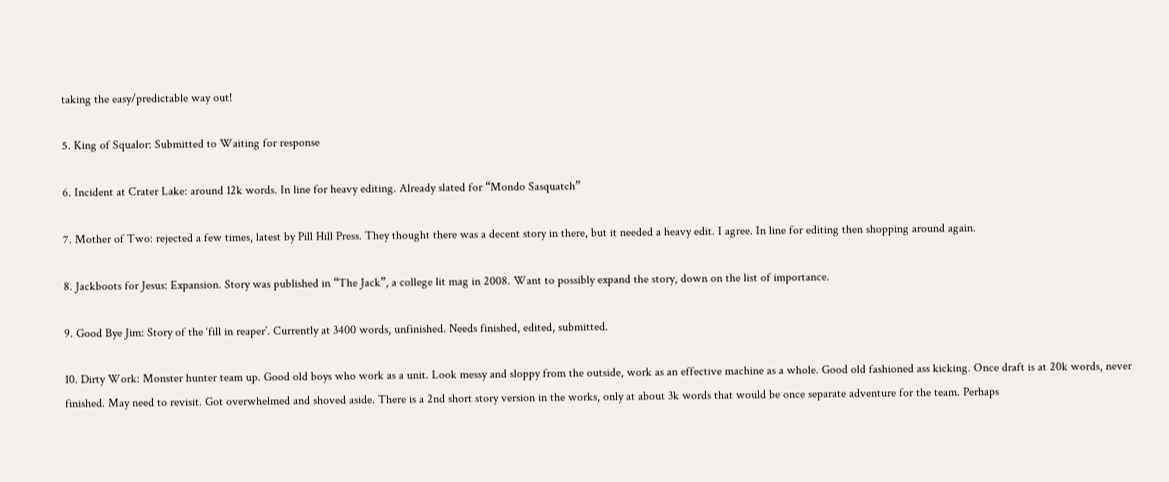taking the easy/predictable way out!

5. King of Squalor: Submitted to Waiting for response

6. Incident at Crater Lake: around 12k words. In line for heavy editing. Already slated for “Mondo Sasquatch”

7. Mother of Two: rejected a few times, latest by Pill Hill Press. They thought there was a decent story in there, but it needed a heavy edit. I agree. In line for editing then shopping around again.

8. Jackboots for Jesus: Expansion. Story was published in “The Jack”, a college lit mag in 2008. Want to possibly expand the story, down on the list of importance.

9. Good Bye Jim: Story of the ‘fill in reaper’. Currently at 3400 words, unfinished. Needs finished, edited, submitted.

10. Dirty Work: Monster hunter team up. Good old boys who work as a unit. Look messy and sloppy from the outside, work as an effective machine as a whole. Good old fashioned ass kicking. Once draft is at 20k words, never finished. May need to revisit. Got overwhelmed and shoved aside. There is a 2nd short story version in the works, only at about 3k words that would be once separate adventure for the team. Perhaps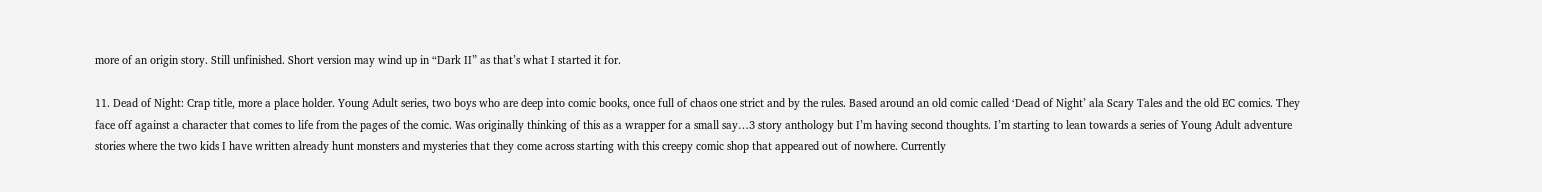more of an origin story. Still unfinished. Short version may wind up in “Dark II” as that’s what I started it for.

11. Dead of Night: Crap title, more a place holder. Young Adult series, two boys who are deep into comic books, once full of chaos one strict and by the rules. Based around an old comic called ‘Dead of Night’ ala Scary Tales and the old EC comics. They face off against a character that comes to life from the pages of the comic. Was originally thinking of this as a wrapper for a small say…3 story anthology but I’m having second thoughts. I’m starting to lean towards a series of Young Adult adventure stories where the two kids I have written already hunt monsters and mysteries that they come across starting with this creepy comic shop that appeared out of nowhere. Currently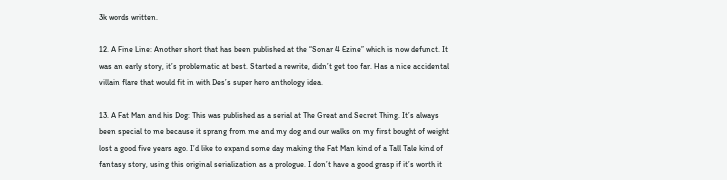3k words written.

12. A Fine Line: Another short that has been published at the “Sonar 4 Ezine” which is now defunct. It was an early story, it’s problematic at best. Started a rewrite, didn’t get too far. Has a nice accidental villain flare that would fit in with Des’s super hero anthology idea.

13. A Fat Man and his Dog: This was published as a serial at The Great and Secret Thing. It’s always been special to me because it sprang from me and my dog and our walks on my first bought of weight lost a good five years ago. I’d like to expand some day making the Fat Man kind of a Tall Tale kind of fantasy story, using this original serialization as a prologue. I don’t have a good grasp if it’s worth it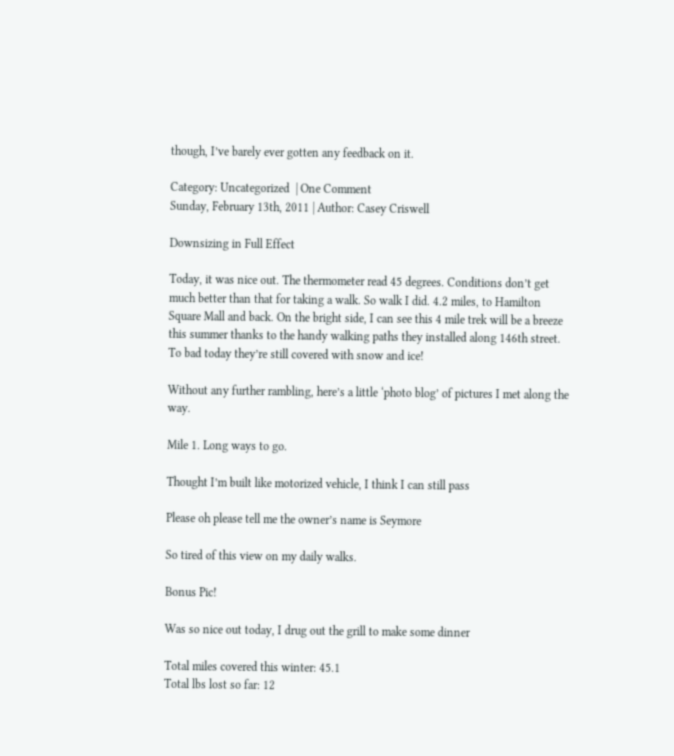though, I’ve barely ever gotten any feedback on it.

Category: Uncategorized  | One Comment
Sunday, February 13th, 2011 | Author: Casey Criswell

Downsizing in Full Effect

Today, it was nice out. The thermometer read 45 degrees. Conditions don’t get much better than that for taking a walk. So walk I did. 4.2 miles, to Hamilton Square Mall and back. On the bright side, I can see this 4 mile trek will be a breeze this summer thanks to the handy walking paths they installed along 146th street. To bad today they’re still covered with snow and ice!

Without any further rambling, here’s a little ‘photo blog’ of pictures I met along the way.

Mile 1. Long ways to go.

Thought I’m built like motorized vehicle, I think I can still pass

Please oh please tell me the owner’s name is Seymore

So tired of this view on my daily walks.

Bonus Pic!

Was so nice out today, I drug out the grill to make some dinner

Total miles covered this winter: 45.1
Total lbs lost so far: 12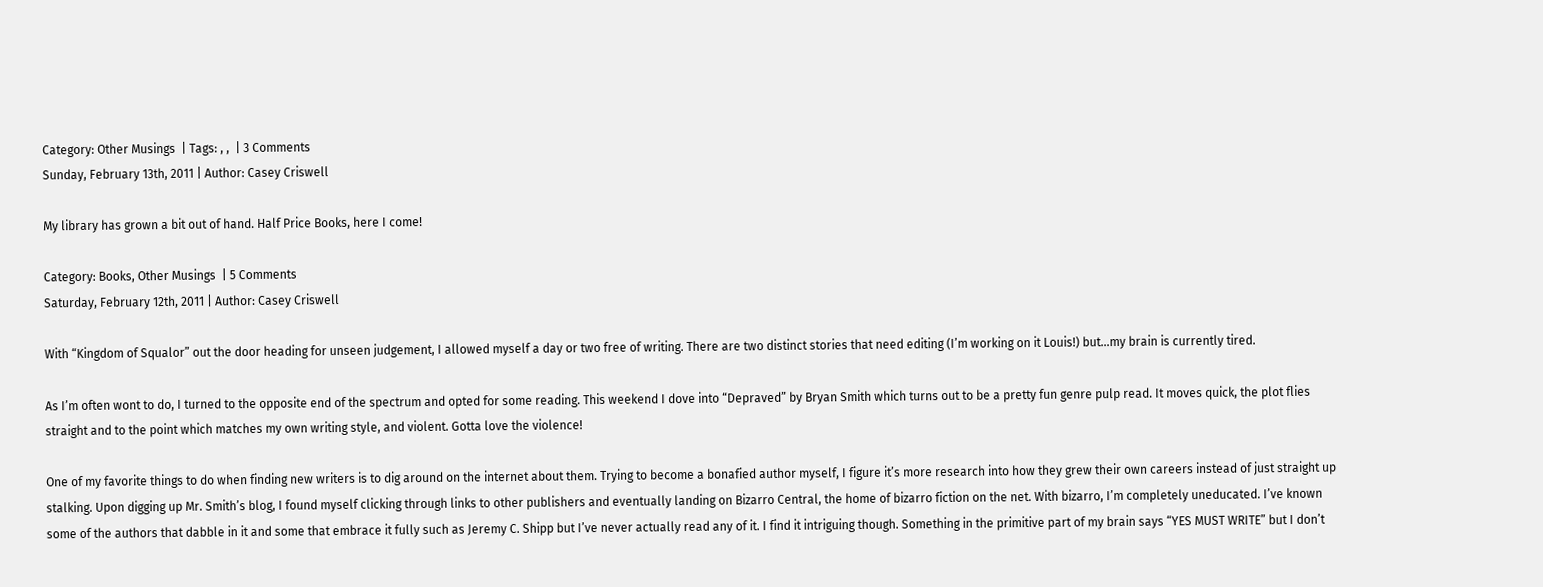Category: Other Musings  | Tags: , ,  | 3 Comments
Sunday, February 13th, 2011 | Author: Casey Criswell

My library has grown a bit out of hand. Half Price Books, here I come!

Category: Books, Other Musings  | 5 Comments
Saturday, February 12th, 2011 | Author: Casey Criswell

With “Kingdom of Squalor” out the door heading for unseen judgement, I allowed myself a day or two free of writing. There are two distinct stories that need editing (I’m working on it Louis!) but…my brain is currently tired.

As I’m often wont to do, I turned to the opposite end of the spectrum and opted for some reading. This weekend I dove into “Depraved” by Bryan Smith which turns out to be a pretty fun genre pulp read. It moves quick, the plot flies straight and to the point which matches my own writing style, and violent. Gotta love the violence!

One of my favorite things to do when finding new writers is to dig around on the internet about them. Trying to become a bonafied author myself, I figure it’s more research into how they grew their own careers instead of just straight up stalking. Upon digging up Mr. Smith’s blog, I found myself clicking through links to other publishers and eventually landing on Bizarro Central, the home of bizarro fiction on the net. With bizarro, I’m completely uneducated. I’ve known some of the authors that dabble in it and some that embrace it fully such as Jeremy C. Shipp but I’ve never actually read any of it. I find it intriguing though. Something in the primitive part of my brain says “YES MUST WRITE” but I don’t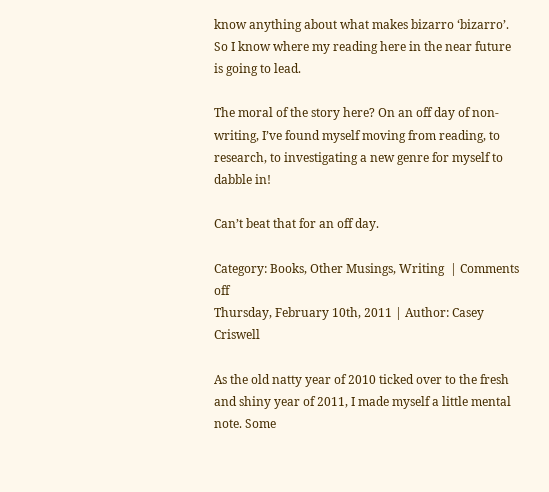know anything about what makes bizarro ‘bizarro’. So I know where my reading here in the near future is going to lead.

The moral of the story here? On an off day of non-writing, I’ve found myself moving from reading, to research, to investigating a new genre for myself to dabble in!

Can’t beat that for an off day.

Category: Books, Other Musings, Writing  | Comments off
Thursday, February 10th, 2011 | Author: Casey Criswell

As the old natty year of 2010 ticked over to the fresh and shiny year of 2011, I made myself a little mental note. Some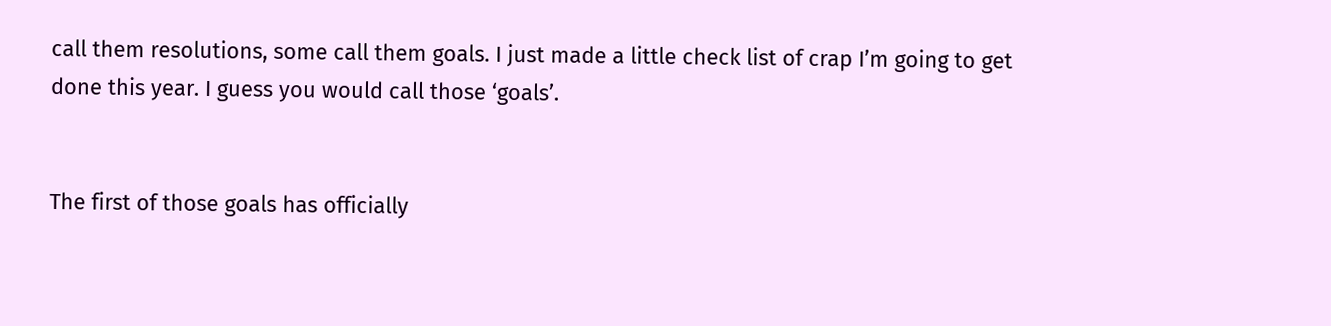call them resolutions, some call them goals. I just made a little check list of crap I’m going to get done this year. I guess you would call those ‘goals’.


The first of those goals has officially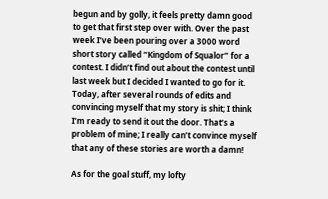begun and by golly, it feels pretty damn good to get that first step over with. Over the past week I’ve been pouring over a 3000 word short story called “Kingdom of Squalor” for a contest. I didn’t find out about the contest until last week but I decided I wanted to go for it. Today, after several rounds of edits and convincing myself that my story is shit; I think I’m ready to send it out the door. That’s a problem of mine; I really can’t convince myself that any of these stories are worth a damn!

As for the goal stuff, my lofty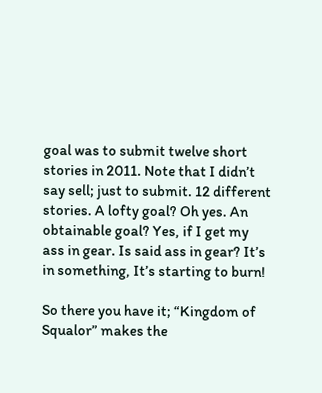goal was to submit twelve short stories in 2011. Note that I didn’t say sell; just to submit. 12 different stories. A lofty goal? Oh yes. An obtainable goal? Yes, if I get my ass in gear. Is said ass in gear? It’s in something, It’s starting to burn!

So there you have it; “Kingdom of Squalor” makes the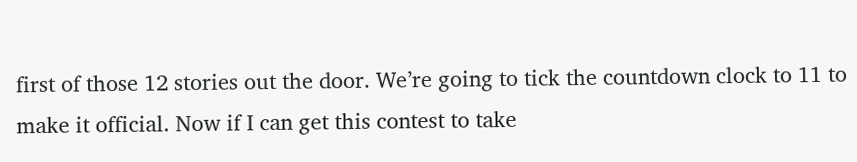first of those 12 stories out the door. We’re going to tick the countdown clock to 11 to make it official. Now if I can get this contest to take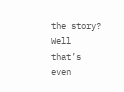the story? Well that’s even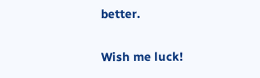better.

Wish me luck!